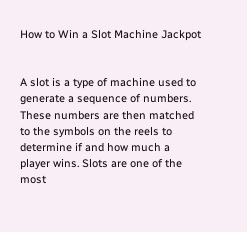How to Win a Slot Machine Jackpot


A slot is a type of machine used to generate a sequence of numbers. These numbers are then matched to the symbols on the reels to determine if and how much a player wins. Slots are one of the most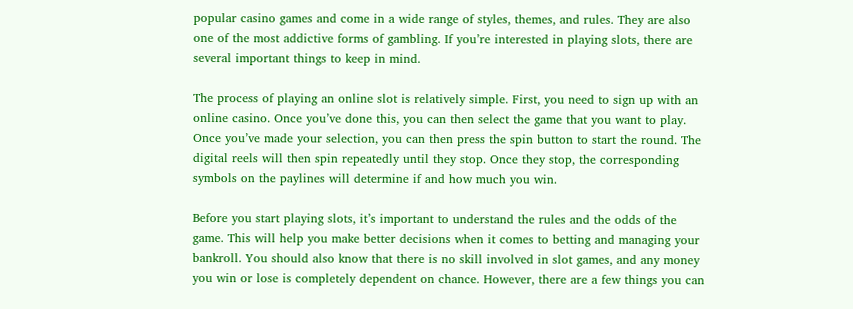popular casino games and come in a wide range of styles, themes, and rules. They are also one of the most addictive forms of gambling. If you’re interested in playing slots, there are several important things to keep in mind.

The process of playing an online slot is relatively simple. First, you need to sign up with an online casino. Once you’ve done this, you can then select the game that you want to play. Once you’ve made your selection, you can then press the spin button to start the round. The digital reels will then spin repeatedly until they stop. Once they stop, the corresponding symbols on the paylines will determine if and how much you win.

Before you start playing slots, it’s important to understand the rules and the odds of the game. This will help you make better decisions when it comes to betting and managing your bankroll. You should also know that there is no skill involved in slot games, and any money you win or lose is completely dependent on chance. However, there are a few things you can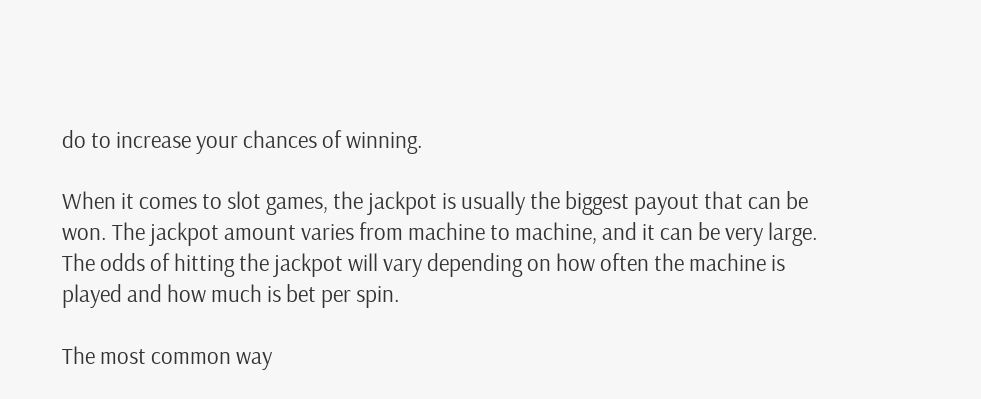do to increase your chances of winning.

When it comes to slot games, the jackpot is usually the biggest payout that can be won. The jackpot amount varies from machine to machine, and it can be very large. The odds of hitting the jackpot will vary depending on how often the machine is played and how much is bet per spin.

The most common way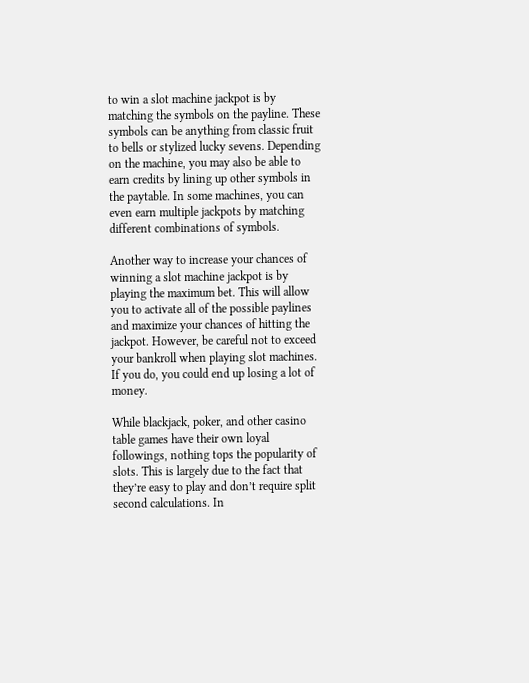to win a slot machine jackpot is by matching the symbols on the payline. These symbols can be anything from classic fruit to bells or stylized lucky sevens. Depending on the machine, you may also be able to earn credits by lining up other symbols in the paytable. In some machines, you can even earn multiple jackpots by matching different combinations of symbols.

Another way to increase your chances of winning a slot machine jackpot is by playing the maximum bet. This will allow you to activate all of the possible paylines and maximize your chances of hitting the jackpot. However, be careful not to exceed your bankroll when playing slot machines. If you do, you could end up losing a lot of money.

While blackjack, poker, and other casino table games have their own loyal followings, nothing tops the popularity of slots. This is largely due to the fact that they’re easy to play and don’t require split second calculations. In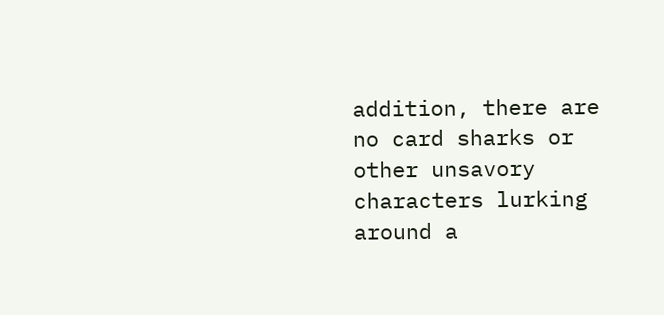addition, there are no card sharks or other unsavory characters lurking around a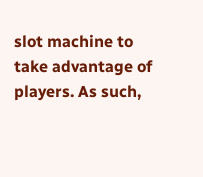slot machine to take advantage of players. As such,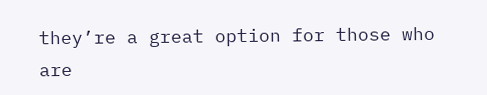they’re a great option for those who are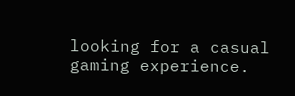looking for a casual gaming experience.